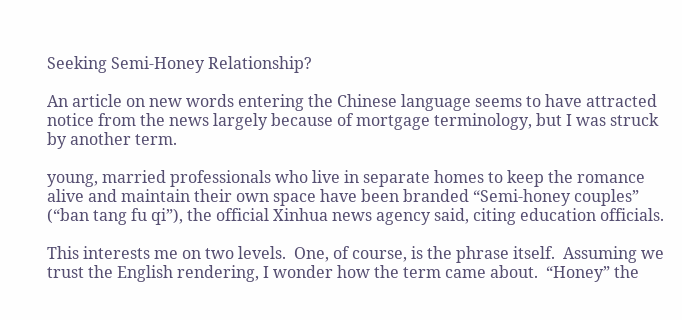Seeking Semi-Honey Relationship?

An article on new words entering the Chinese language seems to have attracted notice from the news largely because of mortgage terminology, but I was struck by another term.

young, married professionals who live in separate homes to keep the romance alive and maintain their own space have been branded “Semi-honey couples” (“ban tang fu qi”), the official Xinhua news agency said, citing education officials.

This interests me on two levels.  One, of course, is the phrase itself.  Assuming we trust the English rendering, I wonder how the term came about.  “Honey” the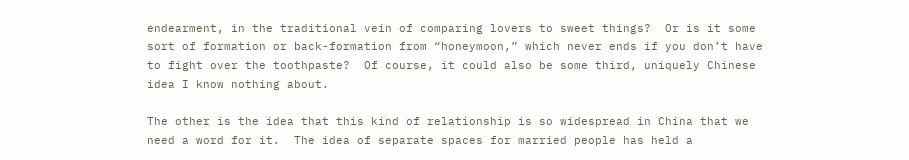endearment, in the traditional vein of comparing lovers to sweet things?  Or is it some sort of formation or back-formation from “honeymoon,” which never ends if you don’t have to fight over the toothpaste?  Of course, it could also be some third, uniquely Chinese idea I know nothing about.

The other is the idea that this kind of relationship is so widespread in China that we need a word for it.  The idea of separate spaces for married people has held a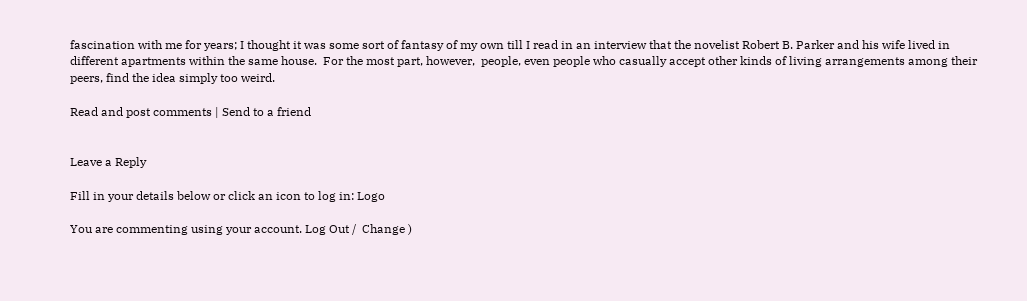fascination with me for years; I thought it was some sort of fantasy of my own till I read in an interview that the novelist Robert B. Parker and his wife lived in different apartments within the same house.  For the most part, however,  people, even people who casually accept other kinds of living arrangements among their peers, find the idea simply too weird.

Read and post comments | Send to a friend


Leave a Reply

Fill in your details below or click an icon to log in: Logo

You are commenting using your account. Log Out /  Change )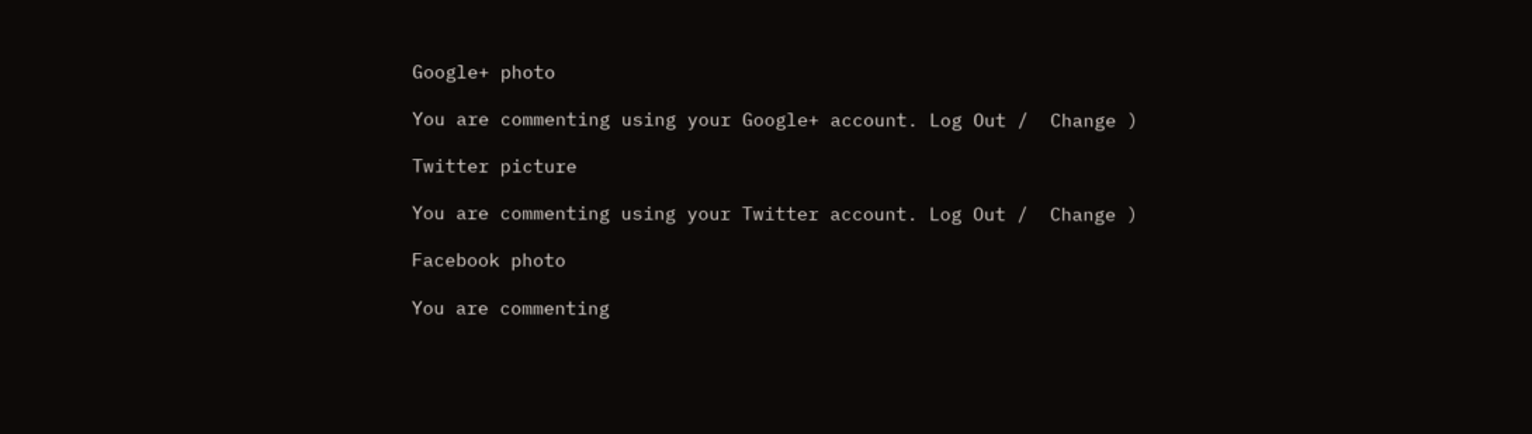Google+ photo

You are commenting using your Google+ account. Log Out /  Change )

Twitter picture

You are commenting using your Twitter account. Log Out /  Change )

Facebook photo

You are commenting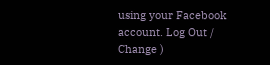using your Facebook account. Log Out /  Change )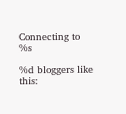Connecting to %s

%d bloggers like this: